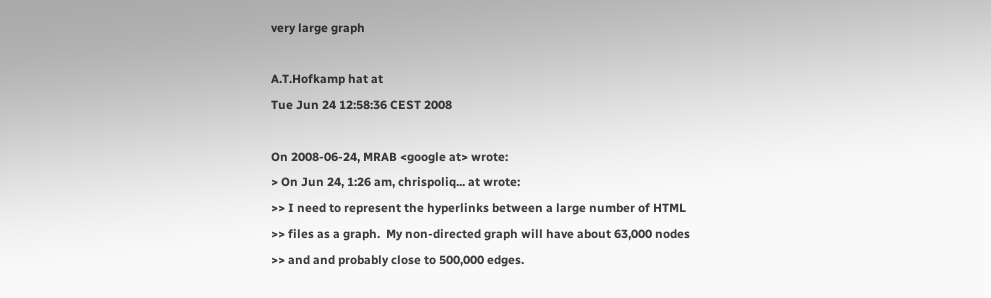very large graph

A.T.Hofkamp hat at
Tue Jun 24 12:58:36 CEST 2008

On 2008-06-24, MRAB <google at> wrote:
> On Jun 24, 1:26 am, chrispoliq... at wrote:
>> I need to represent the hyperlinks between a large number of HTML
>> files as a graph.  My non-directed graph will have about 63,000 nodes
>> and and probably close to 500,000 edges.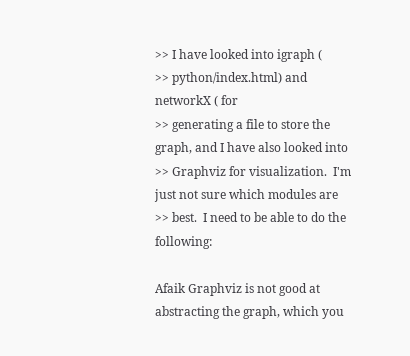>> I have looked into igraph (
>> python/index.html) and networkX ( for
>> generating a file to store the graph, and I have also looked into
>> Graphviz for visualization.  I'm just not sure which modules are
>> best.  I need to be able to do the following:

Afaik Graphviz is not good at abstracting the graph, which you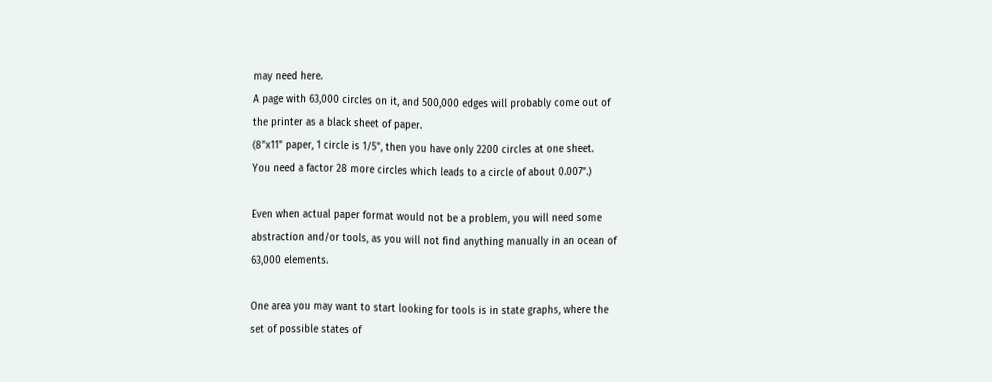may need here.
A page with 63,000 circles on it, and 500,000 edges will probably come out of
the printer as a black sheet of paper.
(8"x11" paper, 1 circle is 1/5", then you have only 2200 circles at one sheet.
You need a factor 28 more circles which leads to a circle of about 0.007".)

Even when actual paper format would not be a problem, you will need some
abstraction and/or tools, as you will not find anything manually in an ocean of
63,000 elements.

One area you may want to start looking for tools is in state graphs, where the
set of possible states of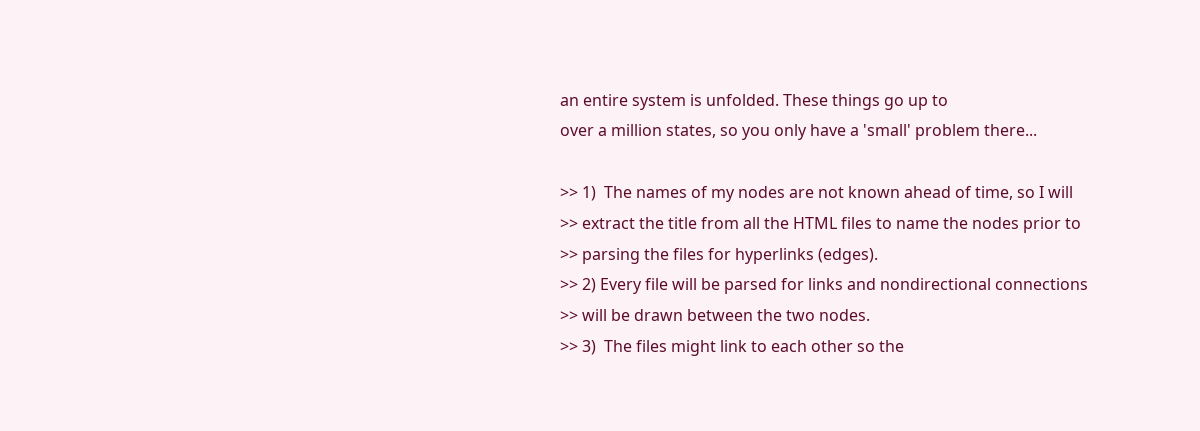an entire system is unfolded. These things go up to
over a million states, so you only have a 'small' problem there...

>> 1)  The names of my nodes are not known ahead of time, so I will
>> extract the title from all the HTML files to name the nodes prior to
>> parsing the files for hyperlinks (edges).
>> 2) Every file will be parsed for links and nondirectional connections
>> will be drawn between the two nodes.
>> 3)  The files might link to each other so the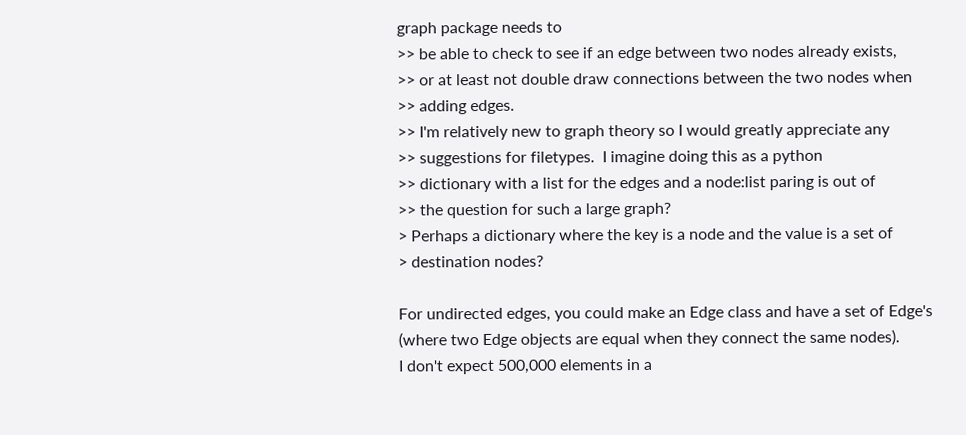graph package needs to
>> be able to check to see if an edge between two nodes already exists,
>> or at least not double draw connections between the two nodes when
>> adding edges.
>> I'm relatively new to graph theory so I would greatly appreciate any
>> suggestions for filetypes.  I imagine doing this as a python
>> dictionary with a list for the edges and a node:list paring is out of
>> the question for such a large graph?
> Perhaps a dictionary where the key is a node and the value is a set of
> destination nodes?

For undirected edges, you could make an Edge class and have a set of Edge's
(where two Edge objects are equal when they connect the same nodes).
I don't expect 500,000 elements in a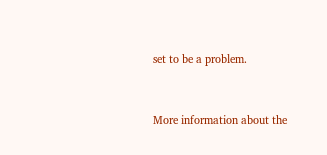set to be a problem.


More information about the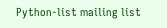Python-list mailing list